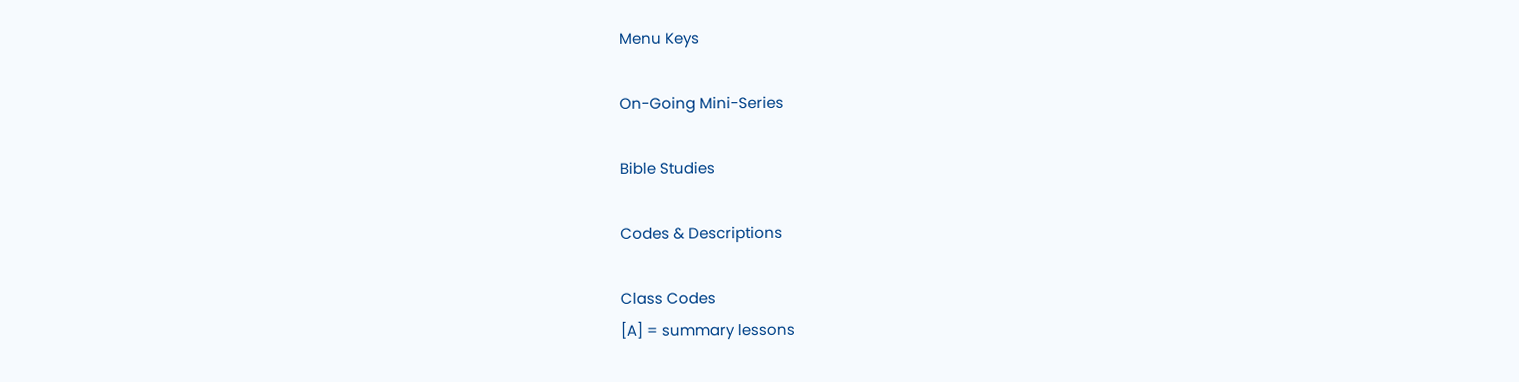Menu Keys

On-Going Mini-Series

Bible Studies

Codes & Descriptions

Class Codes
[A] = summary lessons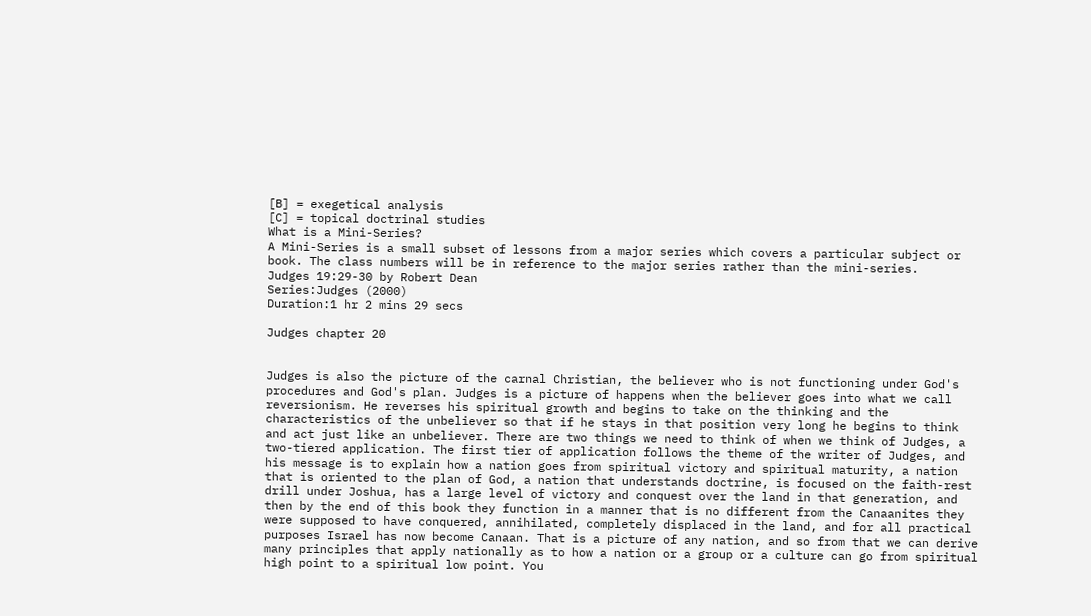[B] = exegetical analysis
[C] = topical doctrinal studies
What is a Mini-Series?
A Mini-Series is a small subset of lessons from a major series which covers a particular subject or book. The class numbers will be in reference to the major series rather than the mini-series.
Judges 19:29-30 by Robert Dean
Series:Judges (2000)
Duration:1 hr 2 mins 29 secs

Judges chapter 20


Judges is also the picture of the carnal Christian, the believer who is not functioning under God's procedures and God's plan. Judges is a picture of happens when the believer goes into what we call reversionism. He reverses his spiritual growth and begins to take on the thinking and the characteristics of the unbeliever so that if he stays in that position very long he begins to think and act just like an unbeliever. There are two things we need to think of when we think of Judges, a two-tiered application. The first tier of application follows the theme of the writer of Judges, and his message is to explain how a nation goes from spiritual victory and spiritual maturity, a nation that is oriented to the plan of God, a nation that understands doctrine, is focused on the faith-rest drill under Joshua, has a large level of victory and conquest over the land in that generation, and then by the end of this book they function in a manner that is no different from the Canaanites they were supposed to have conquered, annihilated, completely displaced in the land, and for all practical purposes Israel has now become Canaan. That is a picture of any nation, and so from that we can derive many principles that apply nationally as to how a nation or a group or a culture can go from spiritual high point to a spiritual low point. You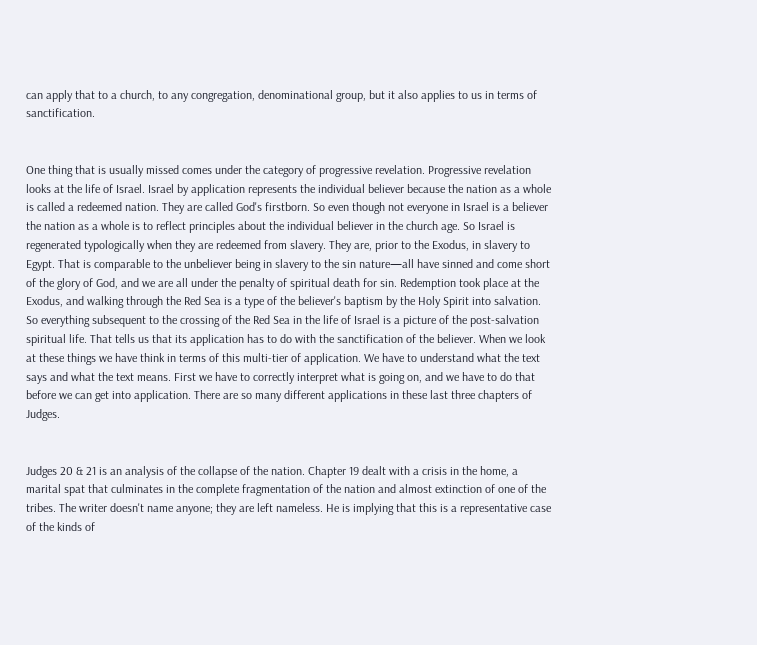can apply that to a church, to any congregation, denominational group, but it also applies to us in terms of sanctification.


One thing that is usually missed comes under the category of progressive revelation. Progressive revelation looks at the life of Israel. Israel by application represents the individual believer because the nation as a whole is called a redeemed nation. They are called God's firstborn. So even though not everyone in Israel is a believer the nation as a whole is to reflect principles about the individual believer in the church age. So Israel is regenerated typologically when they are redeemed from slavery. They are, prior to the Exodus, in slavery to Egypt. That is comparable to the unbeliever being in slavery to the sin nature—all have sinned and come short of the glory of God, and we are all under the penalty of spiritual death for sin. Redemption took place at the Exodus, and walking through the Red Sea is a type of the believer's baptism by the Holy Spirit into salvation. So everything subsequent to the crossing of the Red Sea in the life of Israel is a picture of the post-salvation spiritual life. That tells us that its application has to do with the sanctification of the believer. When we look at these things we have think in terms of this multi-tier of application. We have to understand what the text says and what the text means. First we have to correctly interpret what is going on, and we have to do that before we can get into application. There are so many different applications in these last three chapters of Judges.


Judges 20 & 21 is an analysis of the collapse of the nation. Chapter 19 dealt with a crisis in the home, a marital spat that culminates in the complete fragmentation of the nation and almost extinction of one of the tribes. The writer doesn't name anyone; they are left nameless. He is implying that this is a representative case of the kinds of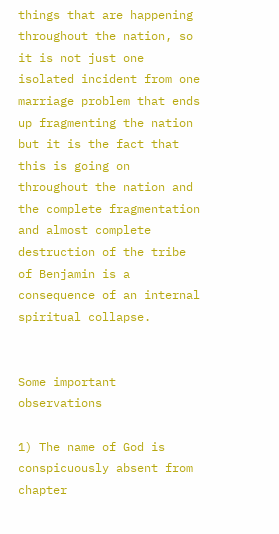things that are happening throughout the nation, so it is not just one isolated incident from one marriage problem that ends up fragmenting the nation but it is the fact that this is going on throughout the nation and the complete fragmentation and almost complete destruction of the tribe of Benjamin is a consequence of an internal spiritual collapse.


Some important observations

1) The name of God is conspicuously absent from chapter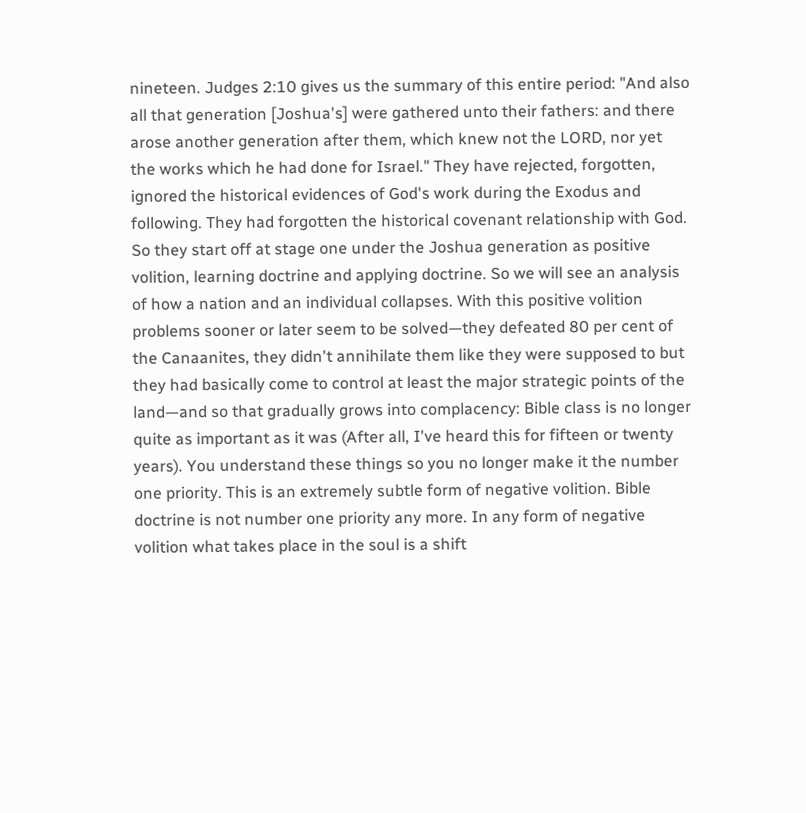nineteen. Judges 2:10 gives us the summary of this entire period: "And also all that generation [Joshua's] were gathered unto their fathers: and there arose another generation after them, which knew not the LORD, nor yet the works which he had done for Israel." They have rejected, forgotten, ignored the historical evidences of God's work during the Exodus and following. They had forgotten the historical covenant relationship with God. So they start off at stage one under the Joshua generation as positive volition, learning doctrine and applying doctrine. So we will see an analysis of how a nation and an individual collapses. With this positive volition problems sooner or later seem to be solved—they defeated 80 per cent of the Canaanites, they didn't annihilate them like they were supposed to but they had basically come to control at least the major strategic points of the land—and so that gradually grows into complacency: Bible class is no longer quite as important as it was (After all, I've heard this for fifteen or twenty years). You understand these things so you no longer make it the number one priority. This is an extremely subtle form of negative volition. Bible doctrine is not number one priority any more. In any form of negative volition what takes place in the soul is a shift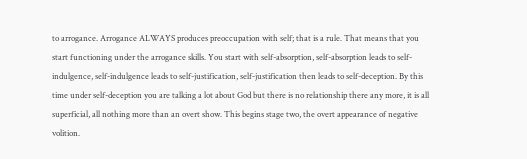to arrogance. Arrogance ALWAYS produces preoccupation with self; that is a rule. That means that you start functioning under the arrogance skills. You start with self-absorption, self-absorption leads to self-indulgence, self-indulgence leads to self-justification, self-justification then leads to self-deception. By this time under self-deception you are talking a lot about God but there is no relationship there any more, it is all superficial, all nothing more than an overt show. This begins stage two, the overt appearance of negative volition.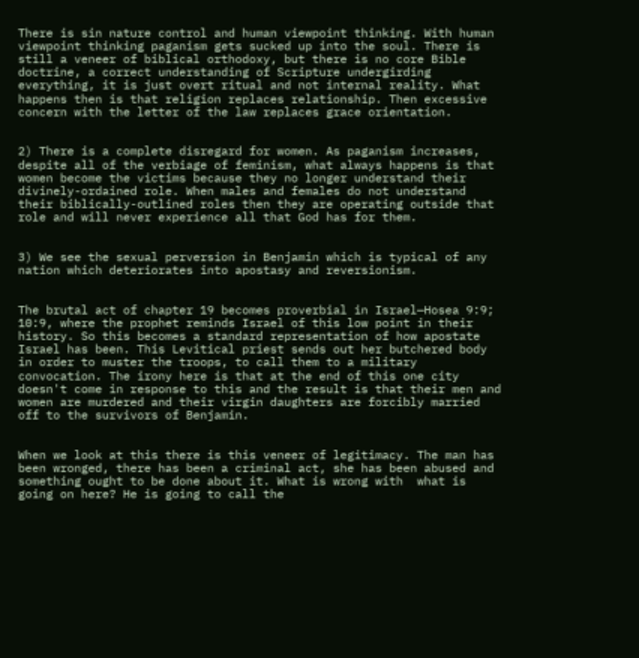There is sin nature control and human viewpoint thinking. With human viewpoint thinking paganism gets sucked up into the soul. There is still a veneer of biblical orthodoxy, but there is no core Bible doctrine, a correct understanding of Scripture undergirding everything, it is just overt ritual and not internal reality. What happens then is that religion replaces relationship. Then excessive concern with the letter of the law replaces grace orientation.


2) There is a complete disregard for women. As paganism increases, despite all of the verbiage of feminism, what always happens is that women become the victims because they no longer understand their divinely-ordained role. When males and females do not understand their biblically-outlined roles then they are operating outside that role and will never experience all that God has for them.


3) We see the sexual perversion in Benjamin which is typical of any nation which deteriorates into apostasy and reversionism.


The brutal act of chapter 19 becomes proverbial in Israel—Hosea 9:9; 10:9, where the prophet reminds Israel of this low point in their history. So this becomes a standard representation of how apostate Israel has been. This Levitical priest sends out her butchered body in order to muster the troops, to call them to a military convocation. The irony here is that at the end of this one city doesn't come in response to this and the result is that their men and women are murdered and their virgin daughters are forcibly married off to the survivors of Benjamin.


When we look at this there is this veneer of legitimacy. The man has been wronged, there has been a criminal act, she has been abused and something ought to be done about it. What is wrong with  what is going on here? He is going to call the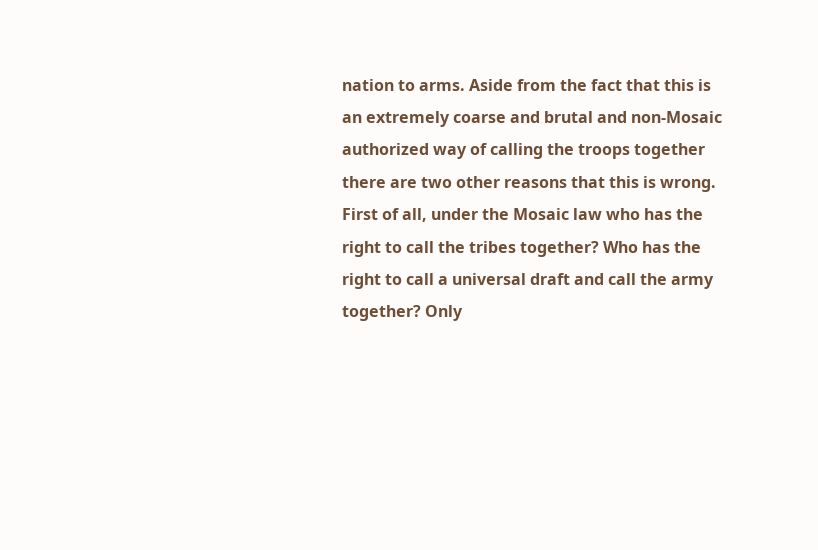nation to arms. Aside from the fact that this is an extremely coarse and brutal and non-Mosaic authorized way of calling the troops together there are two other reasons that this is wrong. First of all, under the Mosaic law who has the right to call the tribes together? Who has the right to call a universal draft and call the army together? Only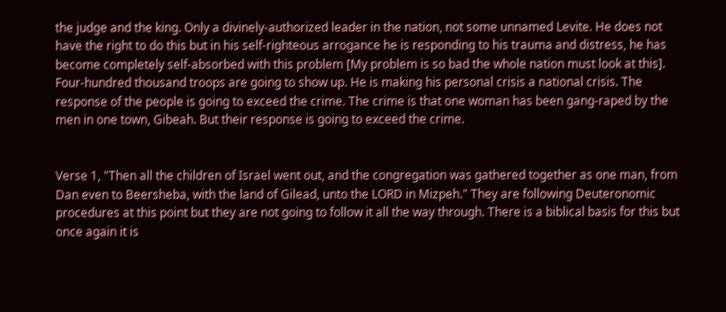the judge and the king. Only a divinely-authorized leader in the nation, not some unnamed Levite. He does not have the right to do this but in his self-righteous arrogance he is responding to his trauma and distress, he has become completely self-absorbed with this problem [My problem is so bad the whole nation must look at this]. Four-hundred thousand troops are going to show up. He is making his personal crisis a national crisis. The response of the people is going to exceed the crime. The crime is that one woman has been gang-raped by the men in one town, Gibeah. But their response is going to exceed the crime.


Verse 1, "Then all the children of Israel went out, and the congregation was gathered together as one man, from Dan even to Beersheba, with the land of Gilead, unto the LORD in Mizpeh." They are following Deuteronomic procedures at this point but they are not going to follow it all the way through. There is a biblical basis for this but once again it is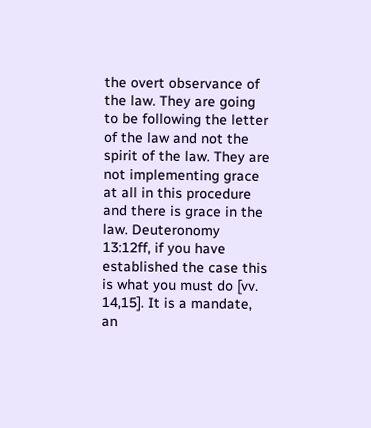the overt observance of the law. They are going to be following the letter of the law and not the spirit of the law. They are not implementing grace at all in this procedure and there is grace in the law. Deuteronomy 13:12ff, if you have established the case this is what you must do [vv. 14,15]. It is a mandate, an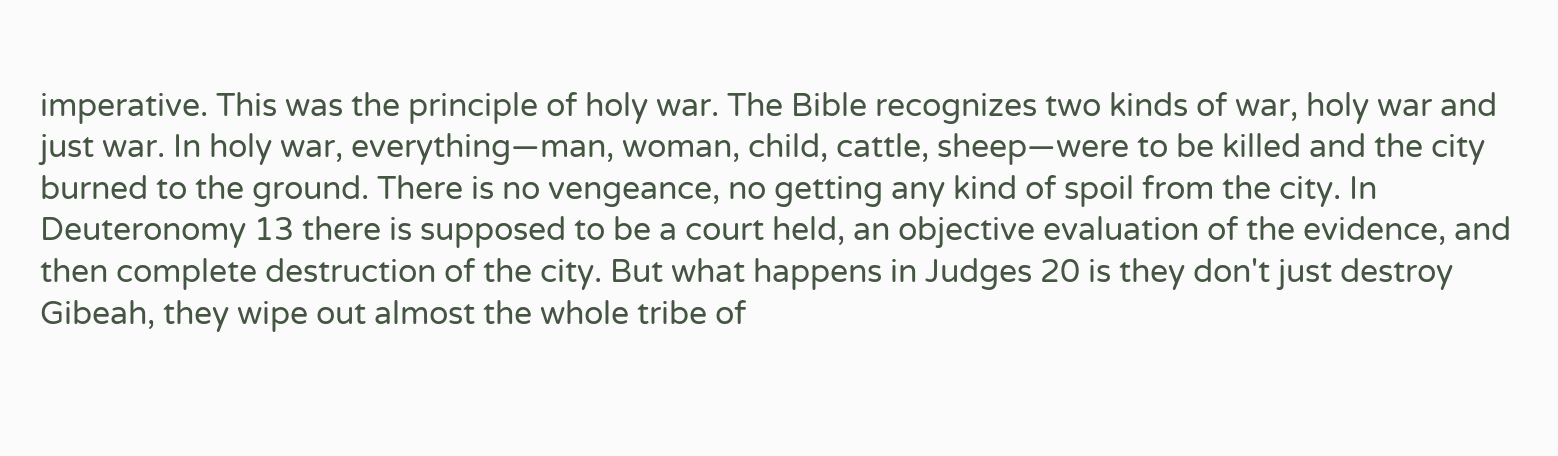imperative. This was the principle of holy war. The Bible recognizes two kinds of war, holy war and just war. In holy war, everything—man, woman, child, cattle, sheep—were to be killed and the city burned to the ground. There is no vengeance, no getting any kind of spoil from the city. In Deuteronomy 13 there is supposed to be a court held, an objective evaluation of the evidence, and then complete destruction of the city. But what happens in Judges 20 is they don't just destroy Gibeah, they wipe out almost the whole tribe of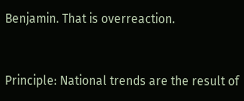Benjamin. That is overreaction.


Principle: National trends are the result of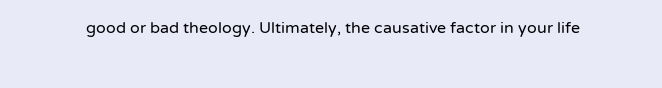good or bad theology. Ultimately, the causative factor in your life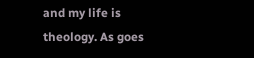and my life is theology. As goes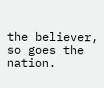the believer, so goes the nation.